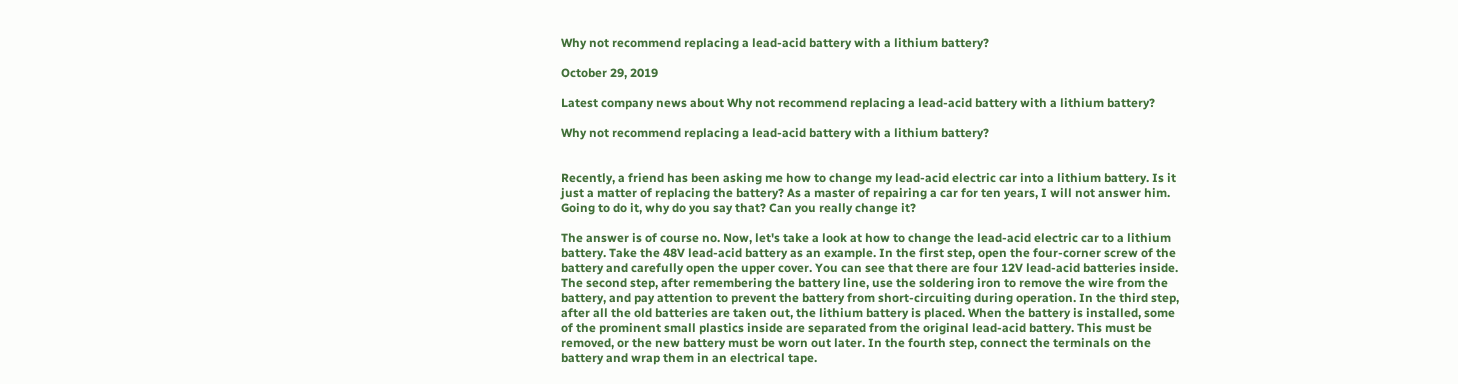Why not recommend replacing a lead-acid battery with a lithium battery?

October 29, 2019

Latest company news about Why not recommend replacing a lead-acid battery with a lithium battery?

Why not recommend replacing a lead-acid battery with a lithium battery?


Recently, a friend has been asking me how to change my lead-acid electric car into a lithium battery. Is it just a matter of replacing the battery? As a master of repairing a car for ten years, I will not answer him. Going to do it, why do you say that? Can you really change it?

The answer is of course no. Now, let's take a look at how to change the lead-acid electric car to a lithium battery. Take the 48V lead-acid battery as an example. In the first step, open the four-corner screw of the battery and carefully open the upper cover. You can see that there are four 12V lead-acid batteries inside. The second step, after remembering the battery line, use the soldering iron to remove the wire from the battery, and pay attention to prevent the battery from short-circuiting during operation. In the third step, after all the old batteries are taken out, the lithium battery is placed. When the battery is installed, some of the prominent small plastics inside are separated from the original lead-acid battery. This must be removed, or the new battery must be worn out later. In the fourth step, connect the terminals on the battery and wrap them in an electrical tape.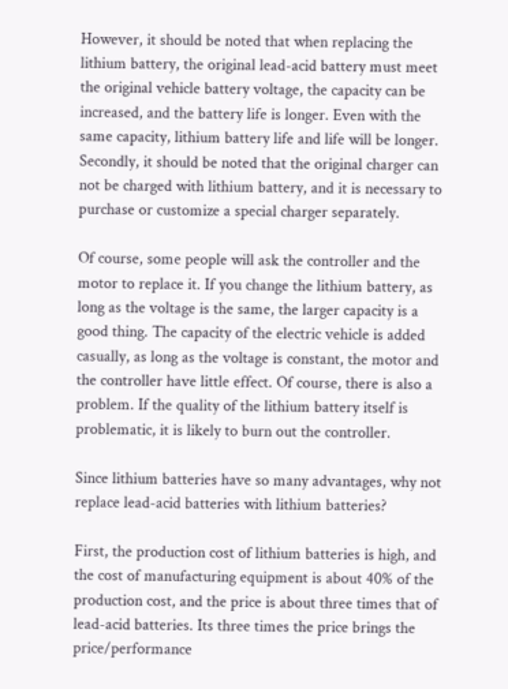However, it should be noted that when replacing the lithium battery, the original lead-acid battery must meet the original vehicle battery voltage, the capacity can be increased, and the battery life is longer. Even with the same capacity, lithium battery life and life will be longer. Secondly, it should be noted that the original charger can not be charged with lithium battery, and it is necessary to purchase or customize a special charger separately.

Of course, some people will ask the controller and the motor to replace it. If you change the lithium battery, as long as the voltage is the same, the larger capacity is a good thing. The capacity of the electric vehicle is added casually, as long as the voltage is constant, the motor and the controller have little effect. Of course, there is also a problem. If the quality of the lithium battery itself is problematic, it is likely to burn out the controller.

Since lithium batteries have so many advantages, why not replace lead-acid batteries with lithium batteries?

First, the production cost of lithium batteries is high, and the cost of manufacturing equipment is about 40% of the production cost, and the price is about three times that of lead-acid batteries. Its three times the price brings the price/performance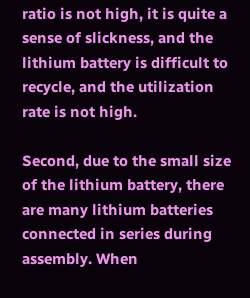ratio is not high, it is quite a sense of slickness, and the lithium battery is difficult to recycle, and the utilization rate is not high.

Second, due to the small size of the lithium battery, there are many lithium batteries connected in series during assembly. When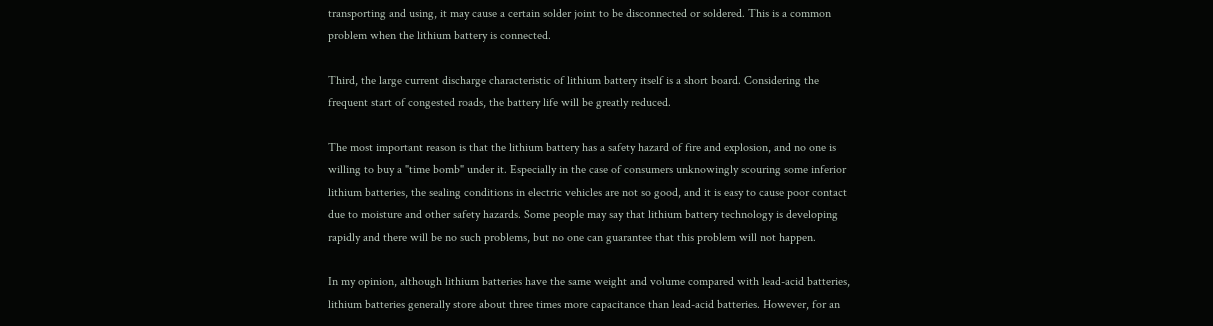transporting and using, it may cause a certain solder joint to be disconnected or soldered. This is a common problem when the lithium battery is connected.

Third, the large current discharge characteristic of lithium battery itself is a short board. Considering the frequent start of congested roads, the battery life will be greatly reduced.

The most important reason is that the lithium battery has a safety hazard of fire and explosion, and no one is willing to buy a "time bomb" under it. Especially in the case of consumers unknowingly scouring some inferior lithium batteries, the sealing conditions in electric vehicles are not so good, and it is easy to cause poor contact due to moisture and other safety hazards. Some people may say that lithium battery technology is developing rapidly and there will be no such problems, but no one can guarantee that this problem will not happen.

In my opinion, although lithium batteries have the same weight and volume compared with lead-acid batteries, lithium batteries generally store about three times more capacitance than lead-acid batteries. However, for an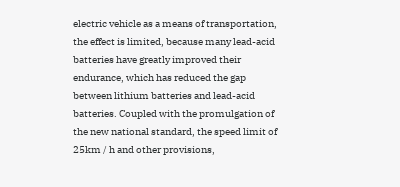electric vehicle as a means of transportation, the effect is limited, because many lead-acid batteries have greatly improved their endurance, which has reduced the gap between lithium batteries and lead-acid batteries. Coupled with the promulgation of the new national standard, the speed limit of 25km / h and other provisions,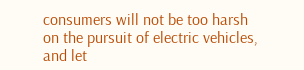consumers will not be too harsh on the pursuit of electric vehicles, and let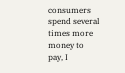consumers spend several times more money to pay, I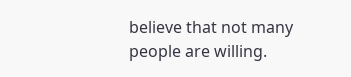believe that not many people are willing.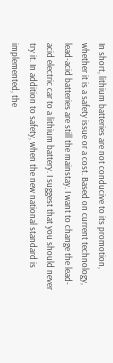In short, lithium batteries are not conducive to its promotion, whether it is a safety issue or a cost. Based on current technology, lead-acid batteries are still the mainstay. I want to change the lead-acid electric car to a lithium battery. I suggest that you should never try it. In addition to safety, when the new national standard is implemented, the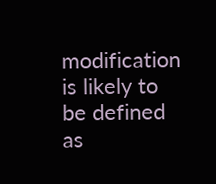modification is likely to be defined as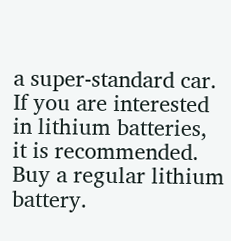a super-standard car. If you are interested in lithium batteries, it is recommended. Buy a regular lithium battery.